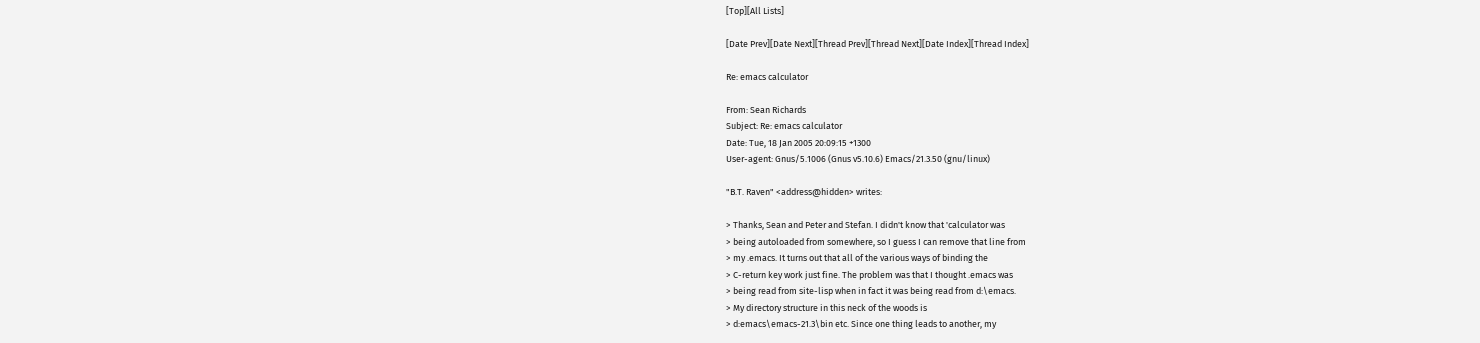[Top][All Lists]

[Date Prev][Date Next][Thread Prev][Thread Next][Date Index][Thread Index]

Re: emacs calculator

From: Sean Richards
Subject: Re: emacs calculator
Date: Tue, 18 Jan 2005 20:09:15 +1300
User-agent: Gnus/5.1006 (Gnus v5.10.6) Emacs/21.3.50 (gnu/linux)

"B.T. Raven" <address@hidden> writes:

> Thanks, Sean and Peter and Stefan. I didn't know that 'calculator was
> being autoloaded from somewhere, so I guess I can remove that line from
> my .emacs. It turns out that all of the various ways of binding the
> C-return key work just fine. The problem was that I thought .emacs was
> being read from site-lisp when in fact it was being read from d:\emacs.
> My directory structure in this neck of the woods is
> d:emacs\emacs-21.3\bin etc. Since one thing leads to another, my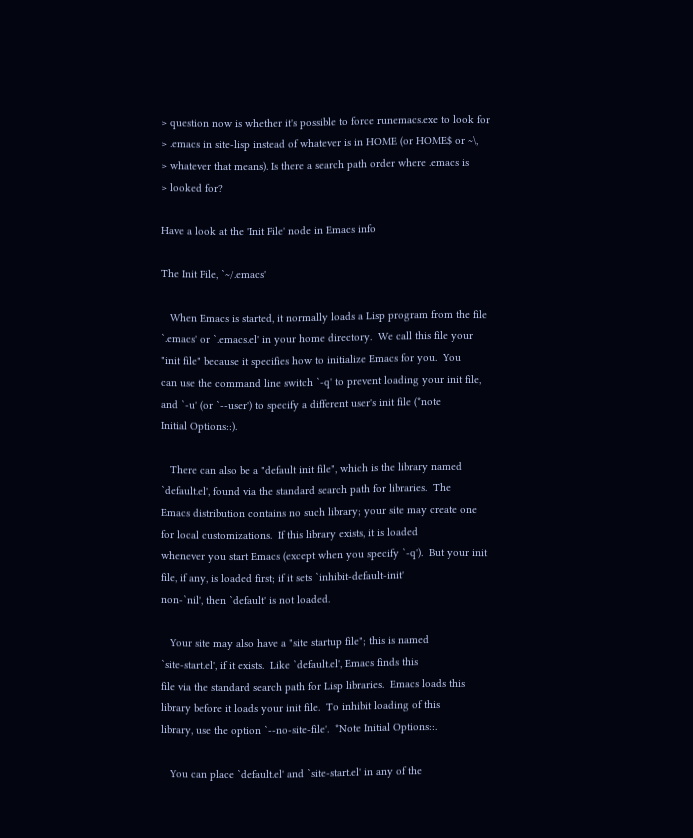> question now is whether it's possible to force runemacs.exe to look for
> .emacs in site-lisp instead of whatever is in HOME (or HOME$ or ~\,
> whatever that means). Is there a search path order where .emacs is
> looked for?

Have a look at the 'Init File' node in Emacs info

The Init File, `~/.emacs'

   When Emacs is started, it normally loads a Lisp program from the file
`.emacs' or `.emacs.el' in your home directory.  We call this file your
"init file" because it specifies how to initialize Emacs for you.  You
can use the command line switch `-q' to prevent loading your init file,
and `-u' (or `--user') to specify a different user's init file (*note
Initial Options::).

   There can also be a "default init file", which is the library named
`default.el', found via the standard search path for libraries.  The
Emacs distribution contains no such library; your site may create one
for local customizations.  If this library exists, it is loaded
whenever you start Emacs (except when you specify `-q').  But your init
file, if any, is loaded first; if it sets `inhibit-default-init'
non-`nil', then `default' is not loaded.

   Your site may also have a "site startup file"; this is named
`site-start.el', if it exists.  Like `default.el', Emacs finds this
file via the standard search path for Lisp libraries.  Emacs loads this
library before it loads your init file.  To inhibit loading of this
library, use the option `--no-site-file'.  *Note Initial Options::.

   You can place `default.el' and `site-start.el' in any of the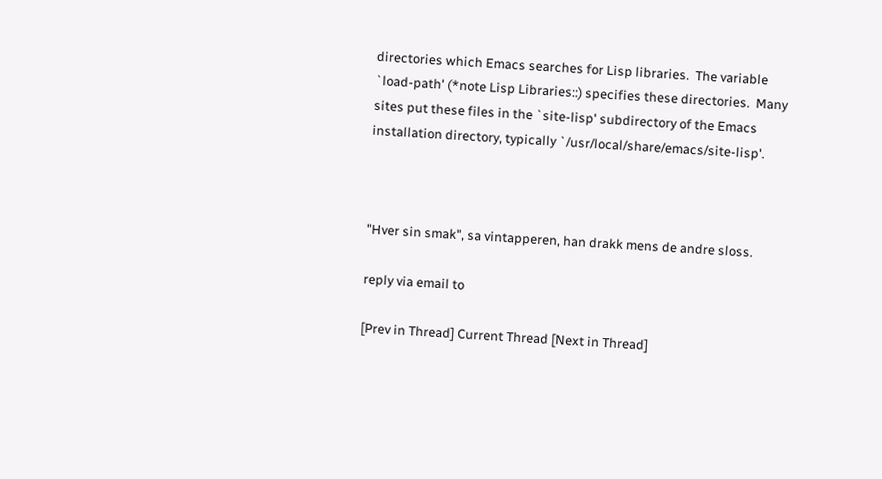directories which Emacs searches for Lisp libraries.  The variable
`load-path' (*note Lisp Libraries::) specifies these directories.  Many
sites put these files in the `site-lisp' subdirectory of the Emacs
installation directory, typically `/usr/local/share/emacs/site-lisp'.



"Hver sin smak", sa vintapperen, han drakk mens de andre sloss.

reply via email to

[Prev in Thread] Current Thread [Next in Thread]